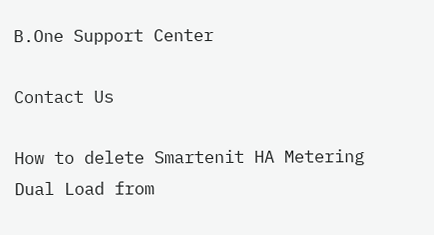B.One Support Center

Contact Us

How to delete Smartenit HA Metering Dual Load from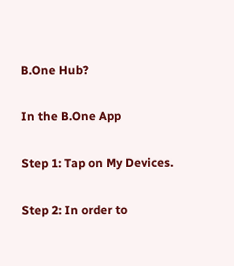B.One Hub?

In the B.One App

Step 1: Tap on My Devices.

Step 2: In order to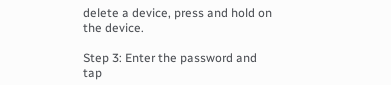delete a device, press and hold on the device.

Step 3: Enter the password and tap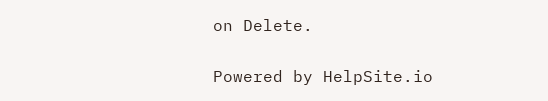on Delete.

Powered by HelpSite.io